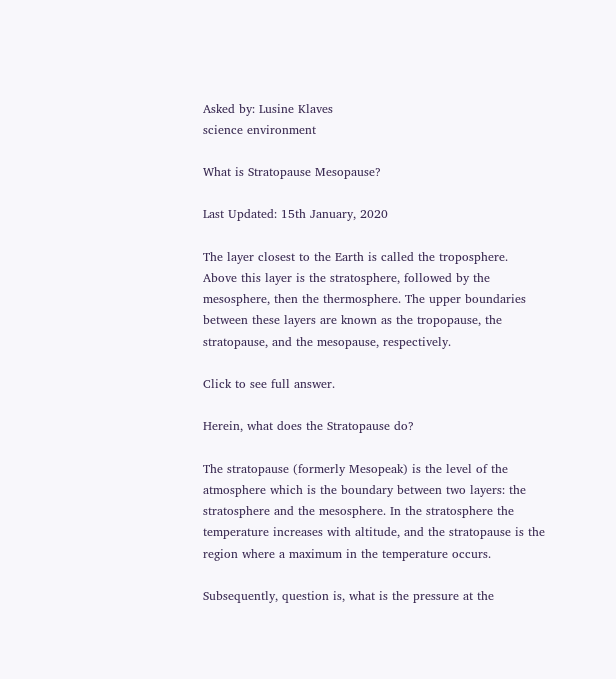Asked by: Lusine Klaves
science environment

What is Stratopause Mesopause?

Last Updated: 15th January, 2020

The layer closest to the Earth is called the troposphere. Above this layer is the stratosphere, followed by the mesosphere, then the thermosphere. The upper boundaries between these layers are known as the tropopause, the stratopause, and the mesopause, respectively.

Click to see full answer.

Herein, what does the Stratopause do?

The stratopause (formerly Mesopeak) is the level of the atmosphere which is the boundary between two layers: the stratosphere and the mesosphere. In the stratosphere the temperature increases with altitude, and the stratopause is the region where a maximum in the temperature occurs.

Subsequently, question is, what is the pressure at the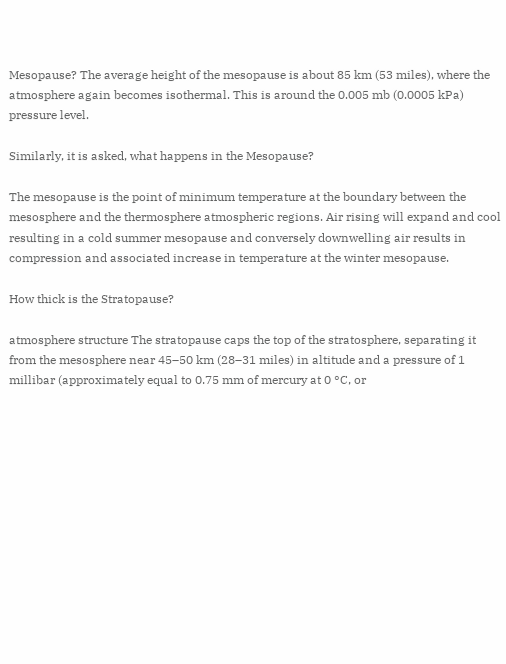Mesopause? The average height of the mesopause is about 85 km (53 miles), where the atmosphere again becomes isothermal. This is around the 0.005 mb (0.0005 kPa) pressure level.

Similarly, it is asked, what happens in the Mesopause?

The mesopause is the point of minimum temperature at the boundary between the mesosphere and the thermosphere atmospheric regions. Air rising will expand and cool resulting in a cold summer mesopause and conversely downwelling air results in compression and associated increase in temperature at the winter mesopause.

How thick is the Stratopause?

atmosphere structure The stratopause caps the top of the stratosphere, separating it from the mesosphere near 45–50 km (28–31 miles) in altitude and a pressure of 1 millibar (approximately equal to 0.75 mm of mercury at 0 °C, or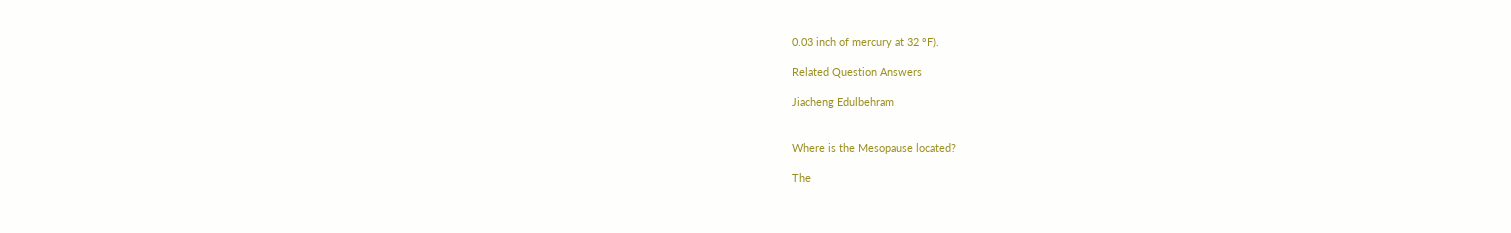0.03 inch of mercury at 32 °F).

Related Question Answers

Jiacheng Edulbehram


Where is the Mesopause located?

The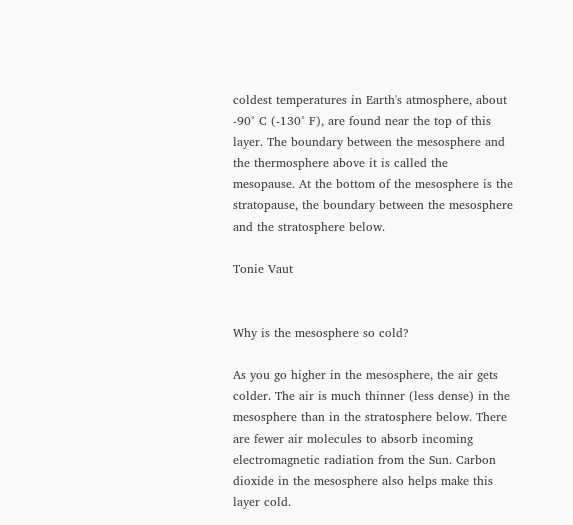coldest temperatures in Earth's atmosphere, about -90° C (-130° F), are found near the top of this layer. The boundary between the mesosphere and the thermosphere above it is called the mesopause. At the bottom of the mesosphere is the stratopause, the boundary between the mesosphere and the stratosphere below.

Tonie Vaut


Why is the mesosphere so cold?

As you go higher in the mesosphere, the air gets colder. The air is much thinner (less dense) in the mesosphere than in the stratosphere below. There are fewer air molecules to absorb incoming electromagnetic radiation from the Sun. Carbon dioxide in the mesosphere also helps make this layer cold.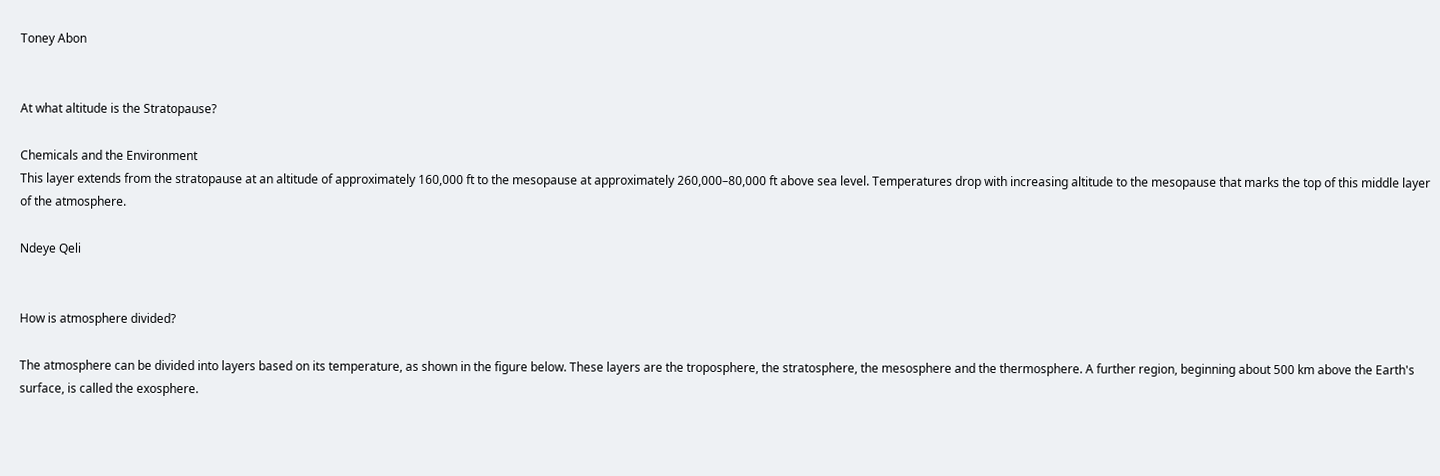Toney Abon


At what altitude is the Stratopause?

Chemicals and the Environment
This layer extends from the stratopause at an altitude of approximately 160,000 ft to the mesopause at approximately 260,000–80,000 ft above sea level. Temperatures drop with increasing altitude to the mesopause that marks the top of this middle layer of the atmosphere.

Ndeye Qeli


How is atmosphere divided?

The atmosphere can be divided into layers based on its temperature, as shown in the figure below. These layers are the troposphere, the stratosphere, the mesosphere and the thermosphere. A further region, beginning about 500 km above the Earth's surface, is called the exosphere.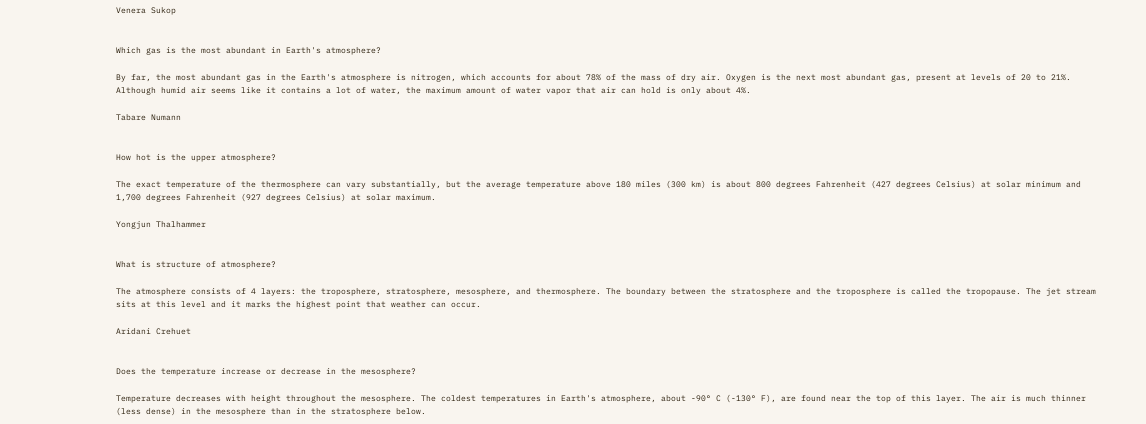Venera Sukop


Which gas is the most abundant in Earth's atmosphere?

By far, the most abundant gas in the Earth's atmosphere is nitrogen, which accounts for about 78% of the mass of dry air. Oxygen is the next most abundant gas, present at levels of 20 to 21%. Although humid air seems like it contains a lot of water, the maximum amount of water vapor that air can hold is only about 4%.

Tabare Numann


How hot is the upper atmosphere?

The exact temperature of the thermosphere can vary substantially, but the average temperature above 180 miles (300 km) is about 800 degrees Fahrenheit (427 degrees Celsius) at solar minimum and 1,700 degrees Fahrenheit (927 degrees Celsius) at solar maximum.

Yongjun Thalhammer


What is structure of atmosphere?

The atmosphere consists of 4 layers: the troposphere, stratosphere, mesosphere, and thermosphere. The boundary between the stratosphere and the troposphere is called the tropopause. The jet stream sits at this level and it marks the highest point that weather can occur.

Aridani Crehuet


Does the temperature increase or decrease in the mesosphere?

Temperature decreases with height throughout the mesosphere. The coldest temperatures in Earth's atmosphere, about -90° C (-130° F), are found near the top of this layer. The air is much thinner (less dense) in the mesosphere than in the stratosphere below.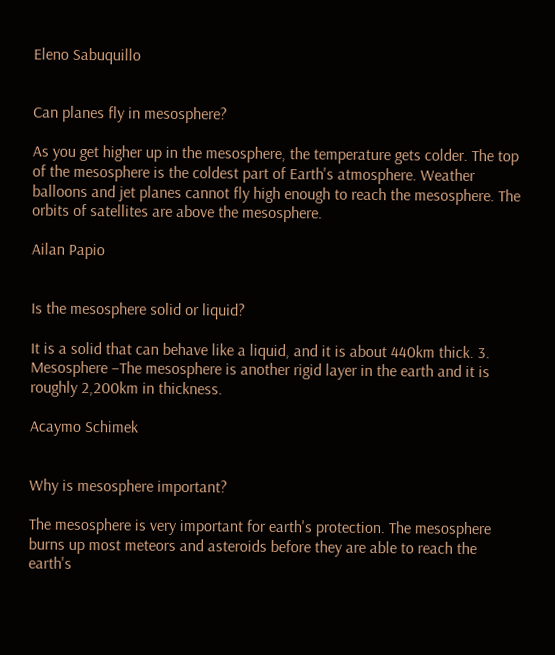Eleno Sabuquillo


Can planes fly in mesosphere?

As you get higher up in the mesosphere, the temperature gets colder. The top of the mesosphere is the coldest part of Earth's atmosphere. Weather balloons and jet planes cannot fly high enough to reach the mesosphere. The orbits of satellites are above the mesosphere.

Ailan Papio


Is the mesosphere solid or liquid?

It is a solid that can behave like a liquid, and it is about 440km thick. 3. Mesosphere –The mesosphere is another rigid layer in the earth and it is roughly 2,200km in thickness.

Acaymo Schimek


Why is mesosphere important?

The mesosphere is very important for earth's protection. The mesosphere burns up most meteors and asteroids before they are able to reach the earth's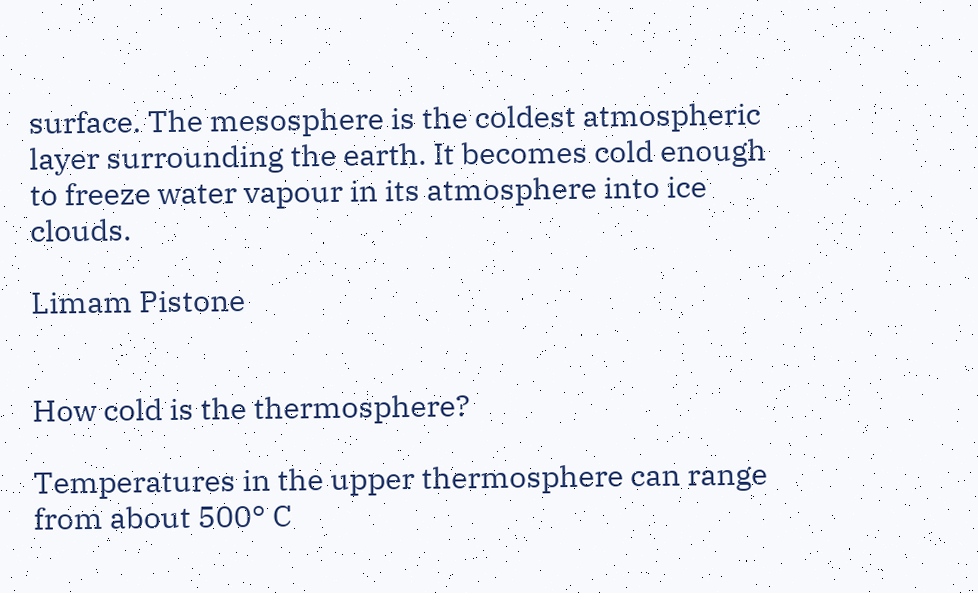surface. The mesosphere is the coldest atmospheric layer surrounding the earth. It becomes cold enough to freeze water vapour in its atmosphere into ice clouds.

Limam Pistone


How cold is the thermosphere?

Temperatures in the upper thermosphere can range from about 500° C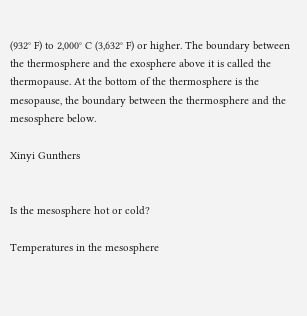(932° F) to 2,000° C (3,632° F) or higher. The boundary between the thermosphere and the exosphere above it is called the thermopause. At the bottom of the thermosphere is the mesopause, the boundary between the thermosphere and the mesosphere below.

Xinyi Gunthers


Is the mesosphere hot or cold?

Temperatures in the mesosphere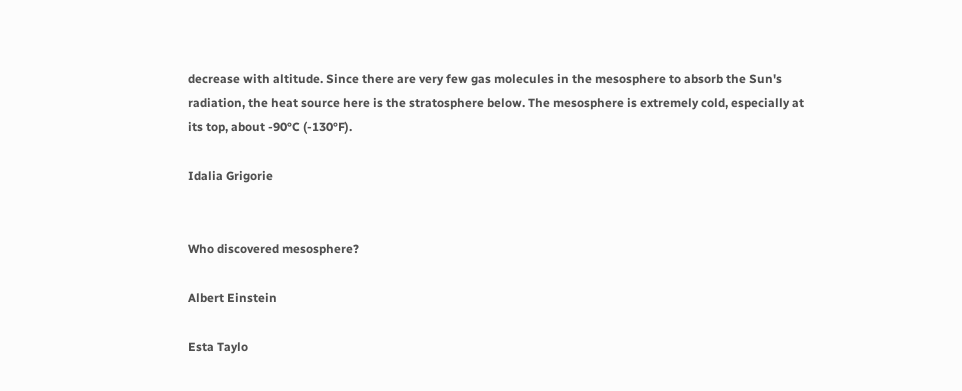decrease with altitude. Since there are very few gas molecules in the mesosphere to absorb the Sun's radiation, the heat source here is the stratosphere below. The mesosphere is extremely cold, especially at its top, about -90°C (-130°F).

Idalia Grigorie


Who discovered mesosphere?

Albert Einstein

Esta Taylo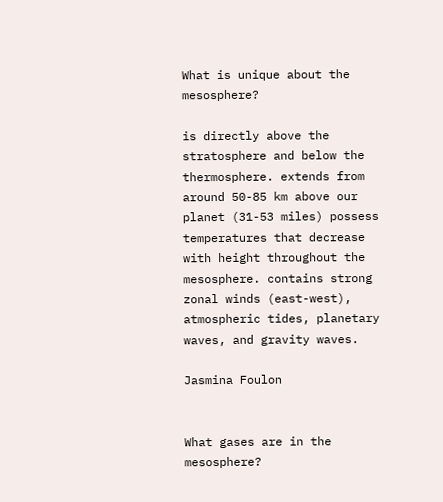What is unique about the mesosphere?

is directly above the stratosphere and below the thermosphere. extends from around 50-85 km above our planet (31-53 miles) possess temperatures that decrease with height throughout the mesosphere. contains strong zonal winds (east-west), atmospheric tides, planetary waves, and gravity waves.

Jasmina Foulon


What gases are in the mesosphere?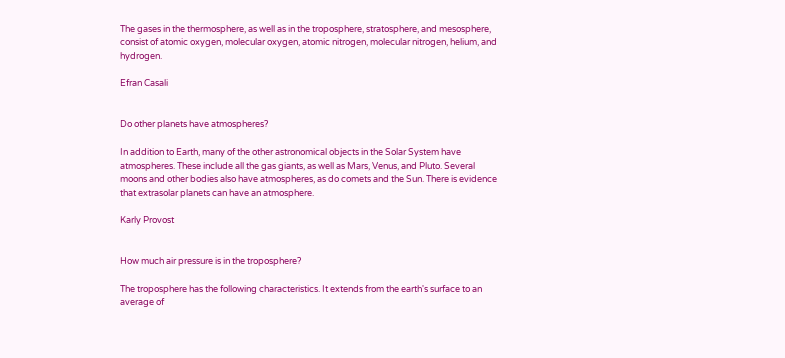The gases in the thermosphere, as well as in the troposphere, stratosphere, and mesosphere, consist of atomic oxygen, molecular oxygen, atomic nitrogen, molecular nitrogen, helium, and hydrogen.

Efran Casali


Do other planets have atmospheres?

In addition to Earth, many of the other astronomical objects in the Solar System have atmospheres. These include all the gas giants, as well as Mars, Venus, and Pluto. Several moons and other bodies also have atmospheres, as do comets and the Sun. There is evidence that extrasolar planets can have an atmosphere.

Karly Provost


How much air pressure is in the troposphere?

The troposphere has the following characteristics. It extends from the earth's surface to an average of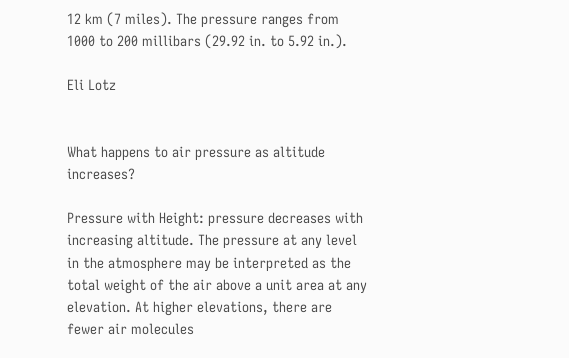12 km (7 miles). The pressure ranges from 1000 to 200 millibars (29.92 in. to 5.92 in.).

Eli Lotz


What happens to air pressure as altitude increases?

Pressure with Height: pressure decreases with increasing altitude. The pressure at any level in the atmosphere may be interpreted as the total weight of the air above a unit area at any elevation. At higher elevations, there are fewer air molecules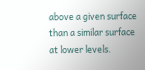above a given surface than a similar surface at lower levels.